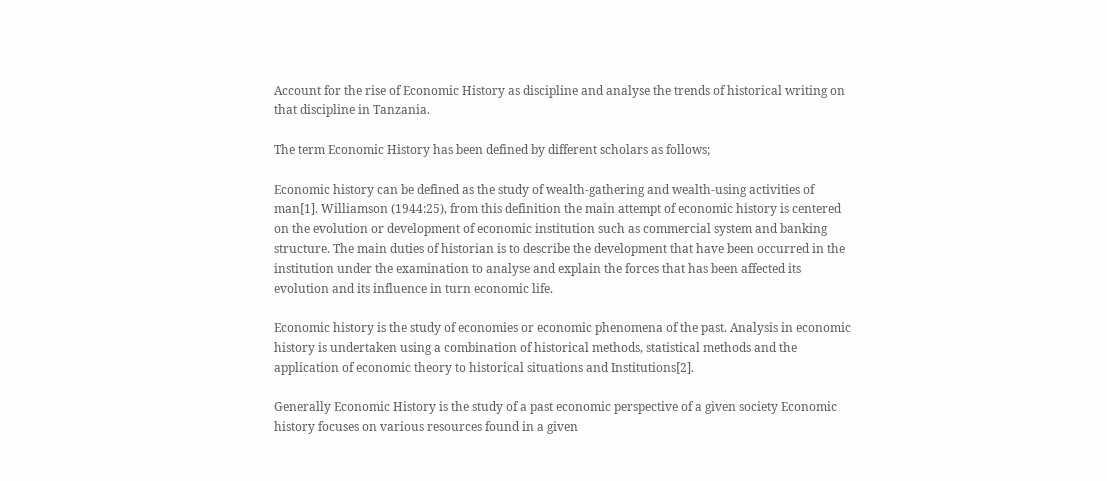Account for the rise of Economic History as discipline and analyse the trends of historical writing on that discipline in Tanzania.

The term Economic History has been defined by different scholars as follows;

Economic history can be defined as the study of wealth-gathering and wealth-using activities of man[1]. Williamson (1944:25), from this definition the main attempt of economic history is centered on the evolution or development of economic institution such as commercial system and banking structure. The main duties of historian is to describe the development that have been occurred in the institution under the examination to analyse and explain the forces that has been affected its evolution and its influence in turn economic life.

Economic history is the study of economies or economic phenomena of the past. Analysis in economic history is undertaken using a combination of historical methods, statistical methods and the application of economic theory to historical situations and Institutions[2].

Generally Economic History is the study of a past economic perspective of a given society Economic history focuses on various resources found in a given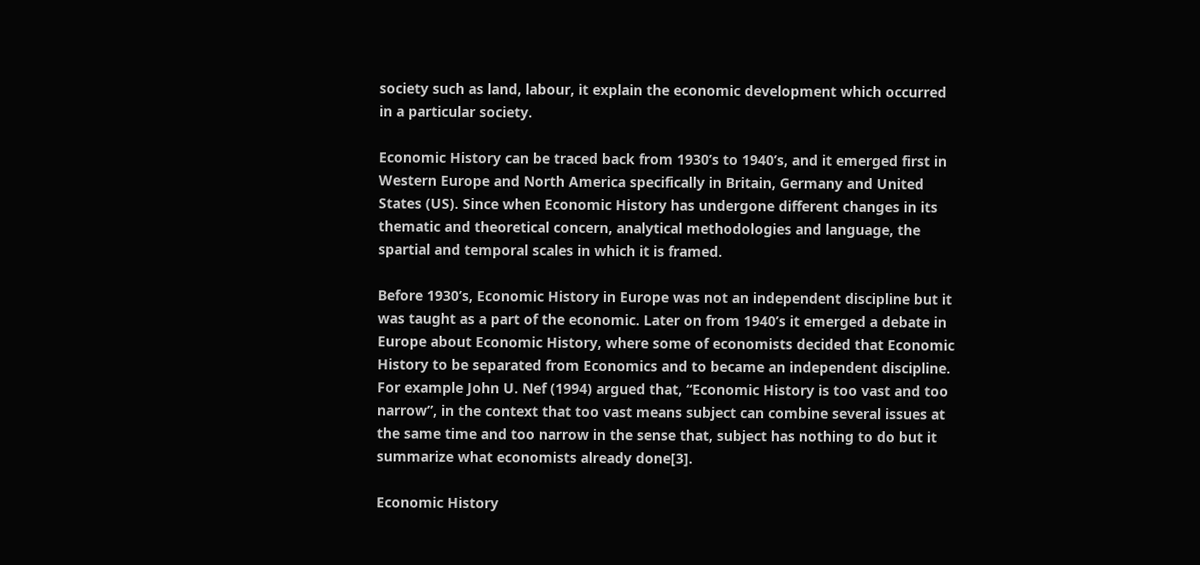society such as land, labour, it explain the economic development which occurred in a particular society.

Economic History can be traced back from 1930’s to 1940’s, and it emerged first in Western Europe and North America specifically in Britain, Germany and United States (US). Since when Economic History has undergone different changes in its thematic and theoretical concern, analytical methodologies and language, the spartial and temporal scales in which it is framed.

Before 1930’s, Economic History in Europe was not an independent discipline but it was taught as a part of the economic. Later on from 1940’s it emerged a debate in Europe about Economic History, where some of economists decided that Economic History to be separated from Economics and to became an independent discipline. For example John U. Nef (1994) argued that, “Economic History is too vast and too narrow”, in the context that too vast means subject can combine several issues at the same time and too narrow in the sense that, subject has nothing to do but it summarize what economists already done[3].

Economic History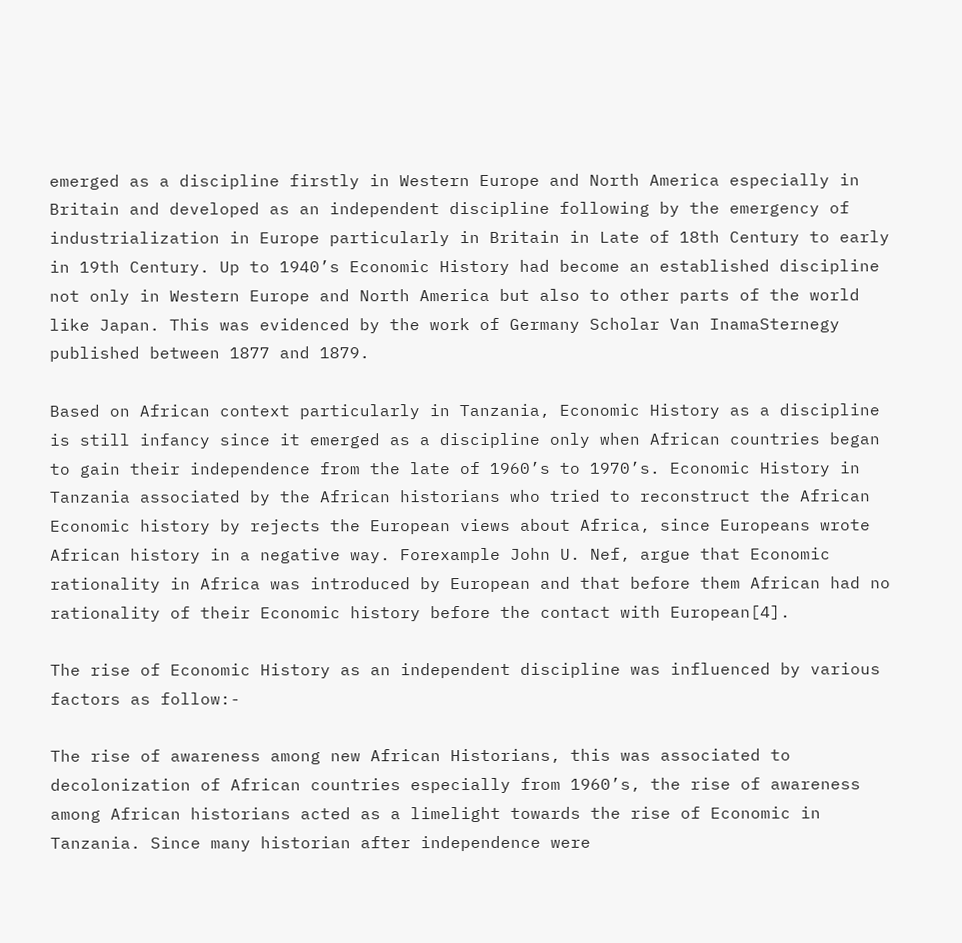emerged as a discipline firstly in Western Europe and North America especially in Britain and developed as an independent discipline following by the emergency of industrialization in Europe particularly in Britain in Late of 18th Century to early in 19th Century. Up to 1940’s Economic History had become an established discipline not only in Western Europe and North America but also to other parts of the world like Japan. This was evidenced by the work of Germany Scholar Van InamaSternegy published between 1877 and 1879.

Based on African context particularly in Tanzania, Economic History as a discipline is still infancy since it emerged as a discipline only when African countries began to gain their independence from the late of 1960’s to 1970’s. Economic History in Tanzania associated by the African historians who tried to reconstruct the African Economic history by rejects the European views about Africa, since Europeans wrote African history in a negative way. Forexample John U. Nef, argue that Economic rationality in Africa was introduced by European and that before them African had no rationality of their Economic history before the contact with European[4].

The rise of Economic History as an independent discipline was influenced by various factors as follow:-

The rise of awareness among new African Historians, this was associated to decolonization of African countries especially from 1960’s, the rise of awareness among African historians acted as a limelight towards the rise of Economic in Tanzania. Since many historian after independence were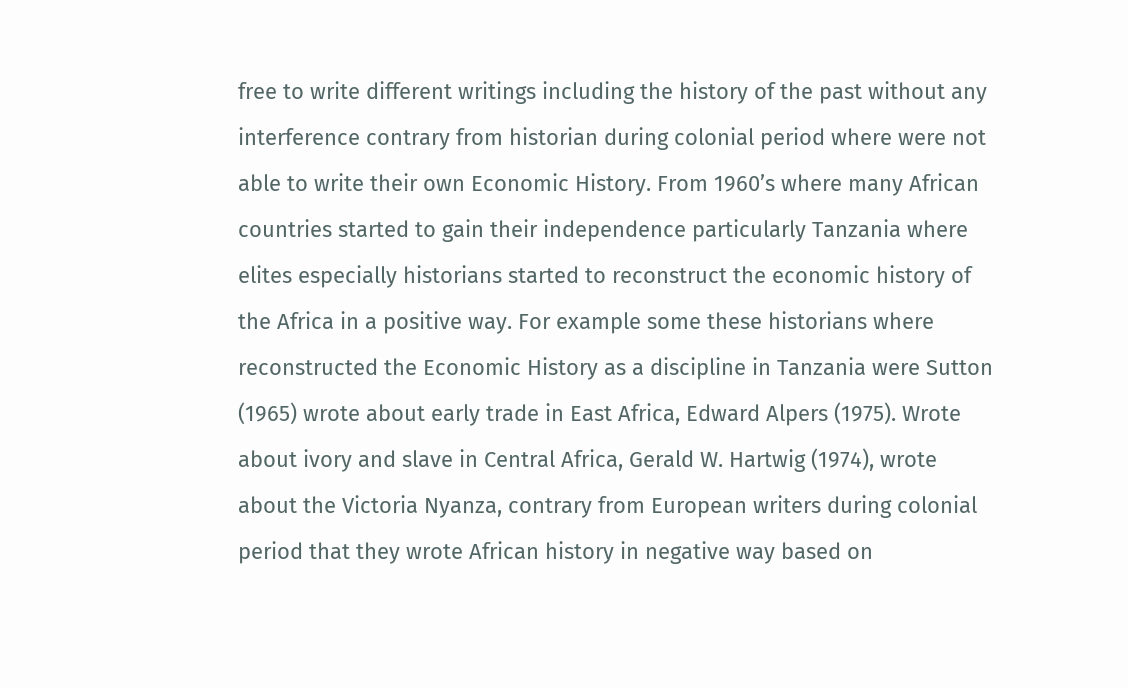free to write different writings including the history of the past without any interference contrary from historian during colonial period where were not able to write their own Economic History. From 1960’s where many African countries started to gain their independence particularly Tanzania where elites especially historians started to reconstruct the economic history of the Africa in a positive way. For example some these historians where reconstructed the Economic History as a discipline in Tanzania were Sutton (1965) wrote about early trade in East Africa, Edward Alpers (1975). Wrote about ivory and slave in Central Africa, Gerald W. Hartwig (1974), wrote about the Victoria Nyanza, contrary from European writers during colonial period that they wrote African history in negative way based on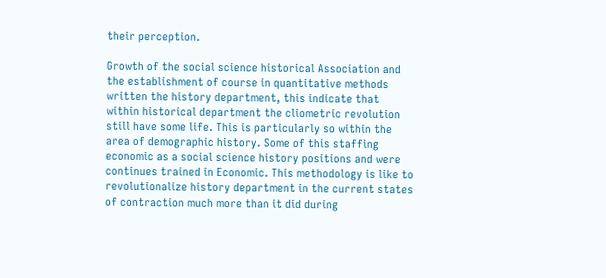their perception.

Growth of the social science historical Association and the establishment of course in quantitative methods written the history department, this indicate that within historical department the cliometric revolution still have some life. This is particularly so within the area of demographic history. Some of this staffing economic as a social science history positions and were continues trained in Economic. This methodology is like to revolutionalize history department in the current states of contraction much more than it did during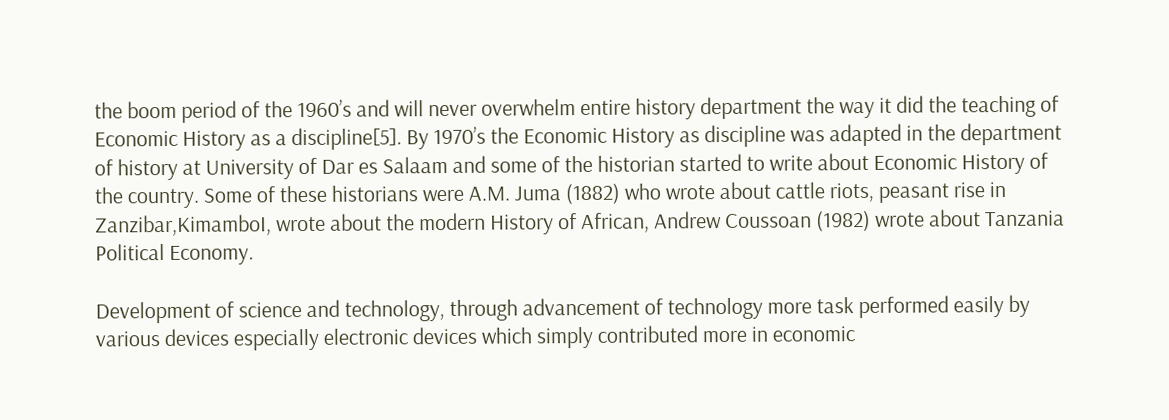the boom period of the 1960’s and will never overwhelm entire history department the way it did the teaching of Economic History as a discipline[5]. By 1970’s the Economic History as discipline was adapted in the department of history at University of Dar es Salaam and some of the historian started to write about Economic History of the country. Some of these historians were A.M. Juma (1882) who wrote about cattle riots, peasant rise in Zanzibar,KimamboI, wrote about the modern History of African, Andrew Coussoan (1982) wrote about Tanzania Political Economy.

Development of science and technology, through advancement of technology more task performed easily by various devices especially electronic devices which simply contributed more in economic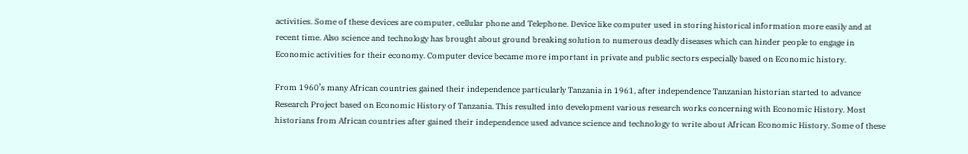activities. Some of these devices are computer, cellular phone and Telephone. Device like computer used in storing historical information more easily and at recent time. Also science and technology has brought about ground breaking solution to numerous deadly diseases which can hinder people to engage in Economic activities for their economy. Computer device became more important in private and public sectors especially based on Economic history.

From 1960’s many African countries gained their independence particularly Tanzania in 1961, after independence Tanzanian historian started to advance Research Project based on Economic History of Tanzania. This resulted into development various research works concerning with Economic History. Most historians from African countries after gained their independence used advance science and technology to write about African Economic History. Some of these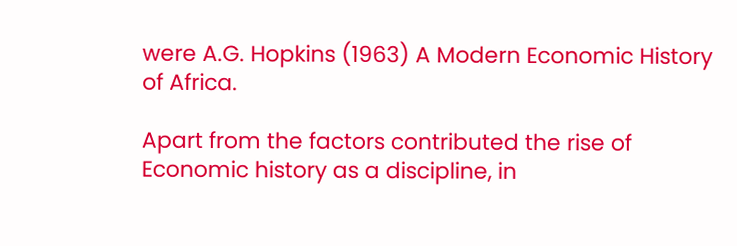were A.G. Hopkins (1963) A Modern Economic History of Africa.

Apart from the factors contributed the rise of Economic history as a discipline, in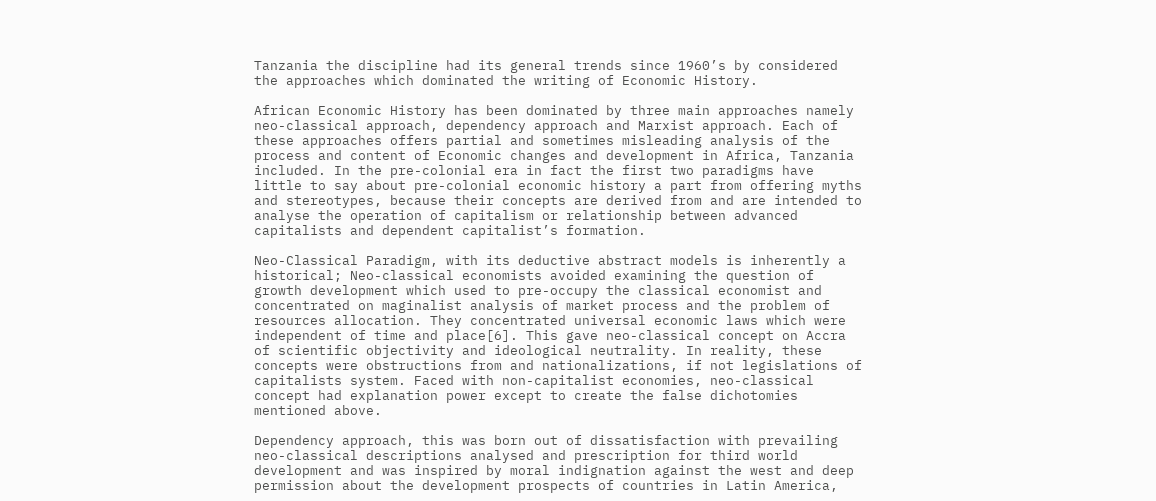Tanzania the discipline had its general trends since 1960’s by considered the approaches which dominated the writing of Economic History.

African Economic History has been dominated by three main approaches namely neo-classical approach, dependency approach and Marxist approach. Each of these approaches offers partial and sometimes misleading analysis of the process and content of Economic changes and development in Africa, Tanzania included. In the pre-colonial era in fact the first two paradigms have little to say about pre-colonial economic history a part from offering myths and stereotypes, because their concepts are derived from and are intended to analyse the operation of capitalism or relationship between advanced capitalists and dependent capitalist’s formation.

Neo-Classical Paradigm, with its deductive abstract models is inherently a historical; Neo-classical economists avoided examining the question of growth development which used to pre-occupy the classical economist and concentrated on maginalist analysis of market process and the problem of resources allocation. They concentrated universal economic laws which were independent of time and place[6]. This gave neo-classical concept on Accra of scientific objectivity and ideological neutrality. In reality, these concepts were obstructions from and nationalizations, if not legislations of capitalists system. Faced with non-capitalist economies, neo-classical concept had explanation power except to create the false dichotomies mentioned above.

Dependency approach, this was born out of dissatisfaction with prevailing neo-classical descriptions analysed and prescription for third world development and was inspired by moral indignation against the west and deep permission about the development prospects of countries in Latin America,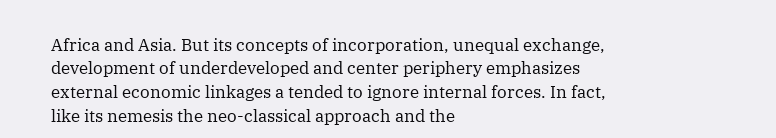Africa and Asia. But its concepts of incorporation, unequal exchange, development of underdeveloped and center periphery emphasizes external economic linkages a tended to ignore internal forces. In fact, like its nemesis the neo-classical approach and the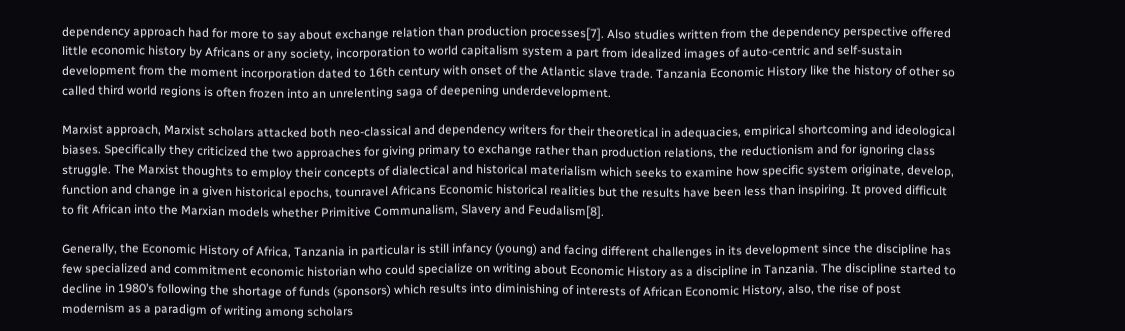dependency approach had for more to say about exchange relation than production processes[7]. Also studies written from the dependency perspective offered little economic history by Africans or any society, incorporation to world capitalism system a part from idealized images of auto-centric and self-sustain development from the moment incorporation dated to 16th century with onset of the Atlantic slave trade. Tanzania Economic History like the history of other so called third world regions is often frozen into an unrelenting saga of deepening underdevelopment.

Marxist approach, Marxist scholars attacked both neo-classical and dependency writers for their theoretical in adequacies, empirical shortcoming and ideological biases. Specifically they criticized the two approaches for giving primary to exchange rather than production relations, the reductionism and for ignoring class struggle. The Marxist thoughts to employ their concepts of dialectical and historical materialism which seeks to examine how specific system originate, develop, function and change in a given historical epochs, tounravel Africans Economic historical realities but the results have been less than inspiring. It proved difficult to fit African into the Marxian models whether Primitive Communalism, Slavery and Feudalism[8].

Generally, the Economic History of Africa, Tanzania in particular is still infancy (young) and facing different challenges in its development since the discipline has few specialized and commitment economic historian who could specialize on writing about Economic History as a discipline in Tanzania. The discipline started to decline in 1980’s following the shortage of funds (sponsors) which results into diminishing of interests of African Economic History, also, the rise of post modernism as a paradigm of writing among scholars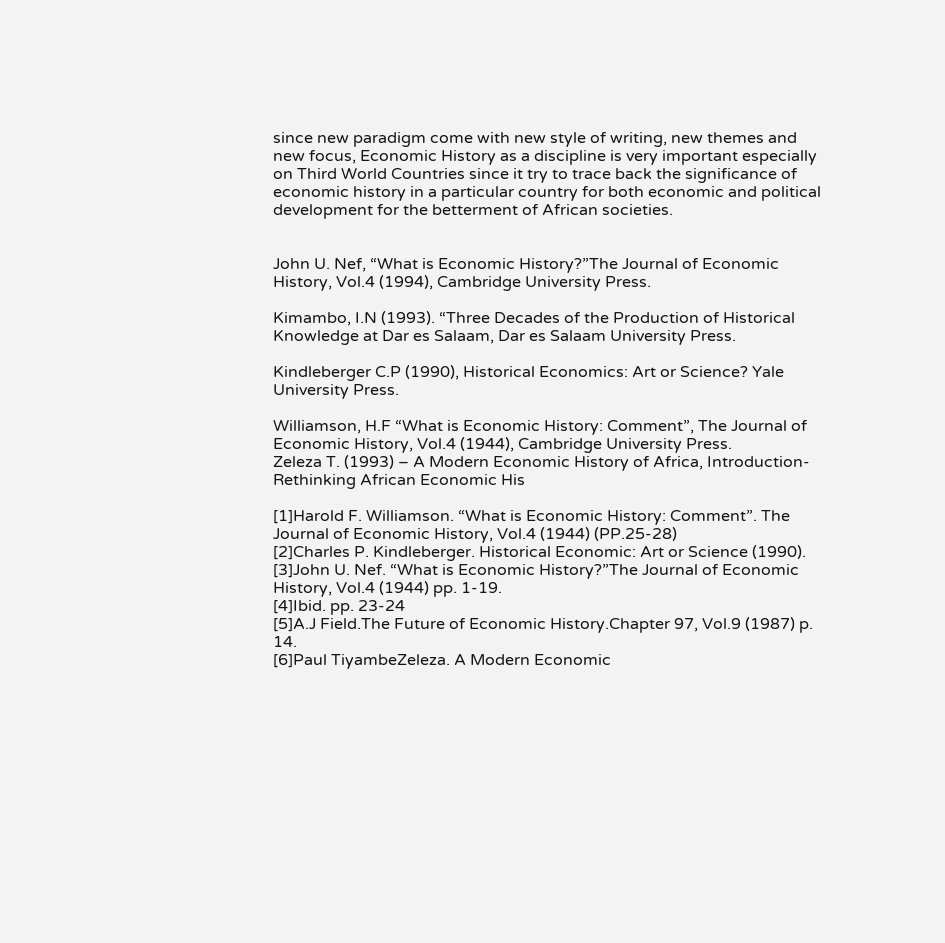since new paradigm come with new style of writing, new themes and new focus, Economic History as a discipline is very important especially on Third World Countries since it try to trace back the significance of economic history in a particular country for both economic and political development for the betterment of African societies.


John U. Nef, “What is Economic History?”The Journal of Economic History, Vol.4 (1994), Cambridge University Press.

Kimambo, I.N (1993). “Three Decades of the Production of Historical Knowledge at Dar es Salaam, Dar es Salaam University Press.

Kindleberger C.P (1990), Historical Economics: Art or Science? Yale University Press.

Williamson, H.F “What is Economic History: Comment”, The Journal of Economic History, Vol.4 (1944), Cambridge University Press.
Zeleza T. (1993) – A Modern Economic History of Africa, Introduction-Rethinking African Economic His

[1]Harold F. Williamson. “What is Economic History: Comment”. The Journal of Economic History, Vol.4 (1944) (PP.25-28)
[2]Charles P. Kindleberger. Historical Economic: Art or Science (1990).
[3]John U. Nef. “What is Economic History?”The Journal of Economic History, Vol.4 (1944) pp. 1-19.
[4]Ibid. pp. 23-24
[5]A.J Field.The Future of Economic History.Chapter 97, Vol.9 (1987) p. 14.
[6]Paul TiyambeZeleza. A Modern Economic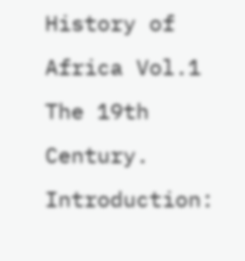History of Africa Vol.1 The 19th Century. Introduction: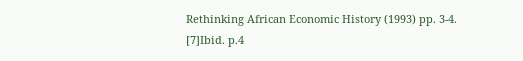Rethinking African Economic History (1993) pp. 3-4.
[7]Ibid. p.4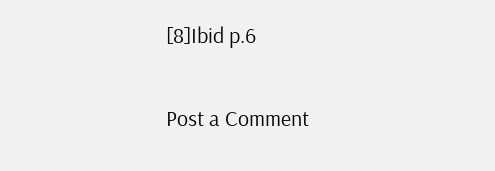[8]Ibid p.6

Post a Comment